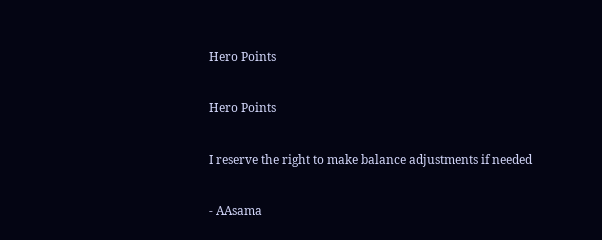Hero Points

Hero Points

I reserve the right to make balance adjustments if needed

- AAsama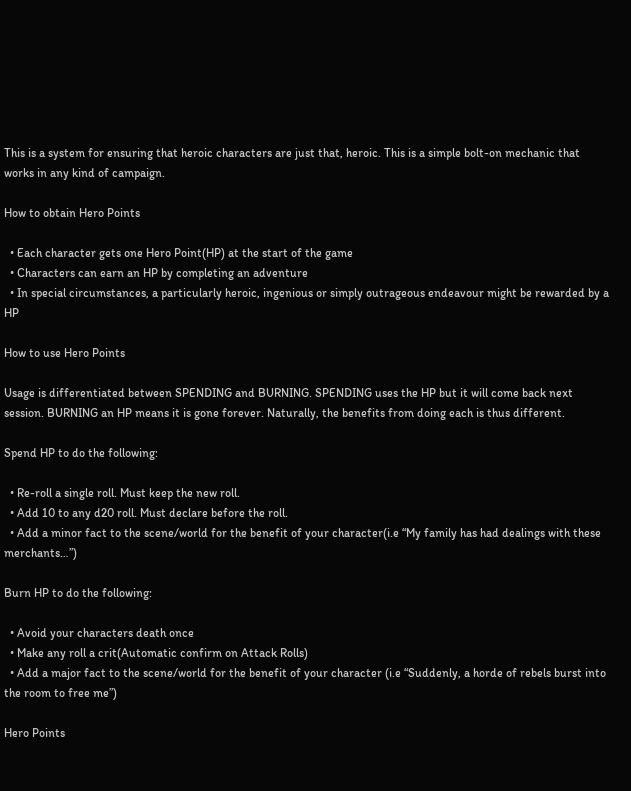This is a system for ensuring that heroic characters are just that, heroic. This is a simple bolt-on mechanic that works in any kind of campaign.

How to obtain Hero Points

  • Each character gets one Hero Point(HP) at the start of the game
  • Characters can earn an HP by completing an adventure
  • In special circumstances, a particularly heroic, ingenious or simply outrageous endeavour might be rewarded by a HP

How to use Hero Points

Usage is differentiated between SPENDING and BURNING. SPENDING uses the HP but it will come back next session. BURNING an HP means it is gone forever. Naturally, the benefits from doing each is thus different.

Spend HP to do the following:

  • Re-roll a single roll. Must keep the new roll.
  • Add 10 to any d20 roll. Must declare before the roll.
  • Add a minor fact to the scene/world for the benefit of your character(i.e “My family has had dealings with these merchants…”)

Burn HP to do the following:

  • Avoid your characters death once
  • Make any roll a crit(Automatic confirm on Attack Rolls)
  • Add a major fact to the scene/world for the benefit of your character (i.e “Suddenly, a horde of rebels burst into the room to free me”)

Hero Points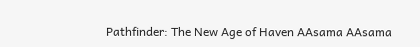Pathfinder: The New Age of Haven AAsama AAsama